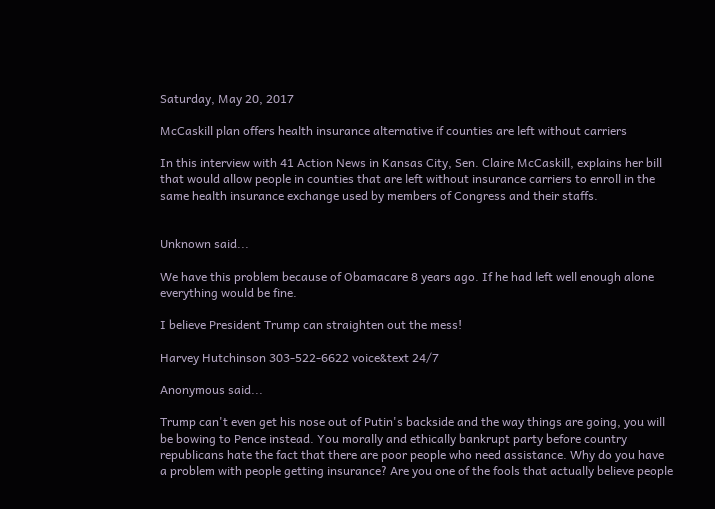Saturday, May 20, 2017

McCaskill plan offers health insurance alternative if counties are left without carriers

In this interview with 41 Action News in Kansas City, Sen. Claire McCaskill, explains her bill that would allow people in counties that are left without insurance carriers to enroll in the same health insurance exchange used by members of Congress and their staffs.


Unknown said...

We have this problem because of Obamacare 8 years ago. If he had left well enough alone everything would be fine.

I believe President Trump can straighten out the mess!

Harvey Hutchinson 303-522-6622 voice&text 24/7

Anonymous said...

Trump can't even get his nose out of Putin's backside and the way things are going, you will be bowing to Pence instead. You morally and ethically bankrupt party before country republicans hate the fact that there are poor people who need assistance. Why do you have a problem with people getting insurance? Are you one of the fools that actually believe people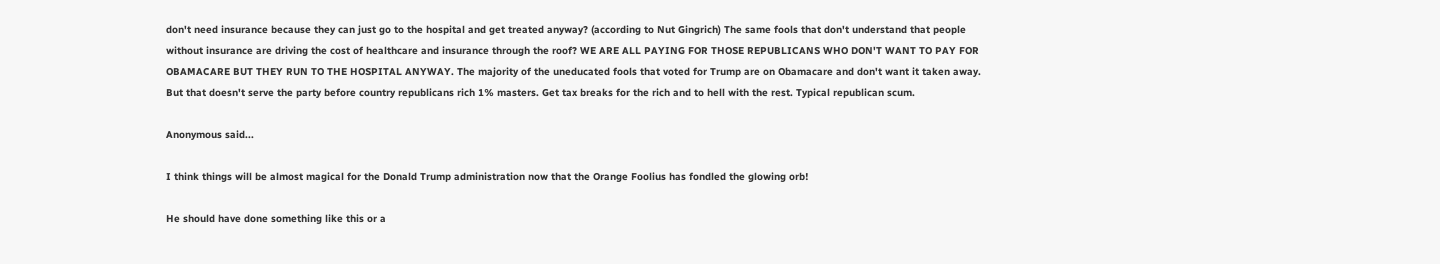don't need insurance because they can just go to the hospital and get treated anyway? (according to Nut Gingrich) The same fools that don't understand that people without insurance are driving the cost of healthcare and insurance through the roof? WE ARE ALL PAYING FOR THOSE REPUBLICANS WHO DON'T WANT TO PAY FOR OBAMACARE BUT THEY RUN TO THE HOSPITAL ANYWAY. The majority of the uneducated fools that voted for Trump are on Obamacare and don't want it taken away. But that doesn't serve the party before country republicans rich 1% masters. Get tax breaks for the rich and to hell with the rest. Typical republican scum.

Anonymous said...

I think things will be almost magical for the Donald Trump administration now that the Orange Foolius has fondled the glowing orb!

He should have done something like this or a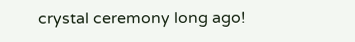crystal ceremony long ago!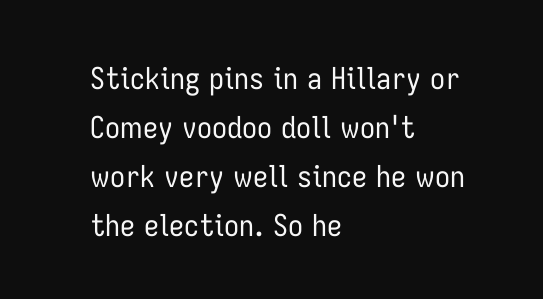Sticking pins in a Hillary or Comey voodoo doll won't work very well since he won the election. So he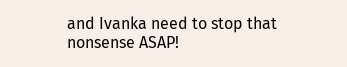and Ivanka need to stop that nonsense ASAP!